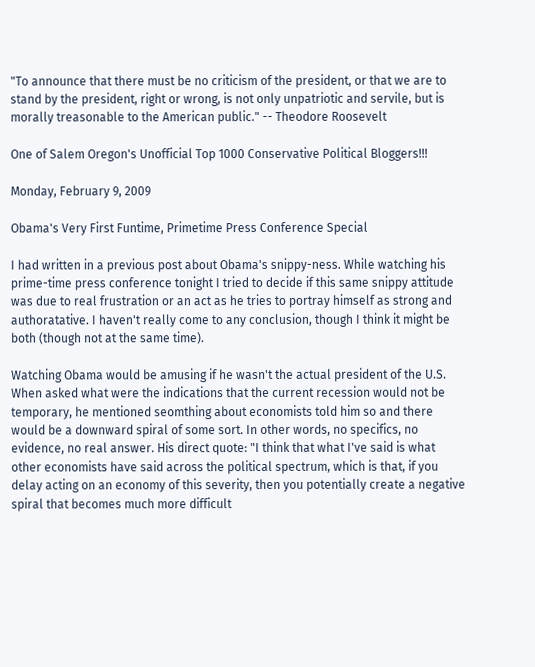"To announce that there must be no criticism of the president, or that we are to stand by the president, right or wrong, is not only unpatriotic and servile, but is morally treasonable to the American public." -- Theodore Roosevelt

One of Salem Oregon's Unofficial Top 1000 Conservative Political Bloggers!!!

Monday, February 9, 2009

Obama's Very First Funtime, Primetime Press Conference Special

I had written in a previous post about Obama's snippy-ness. While watching his prime-time press conference tonight I tried to decide if this same snippy attitude was due to real frustration or an act as he tries to portray himself as strong and authoratative. I haven't really come to any conclusion, though I think it might be both (though not at the same time).

Watching Obama would be amusing if he wasn't the actual president of the U.S. When asked what were the indications that the current recession would not be temporary, he mentioned seomthing about economists told him so and there would be a downward spiral of some sort. In other words, no specifics, no evidence, no real answer. His direct quote: "I think that what I've said is what other economists have said across the political spectrum, which is that, if you delay acting on an economy of this severity, then you potentially create a negative spiral that becomes much more difficult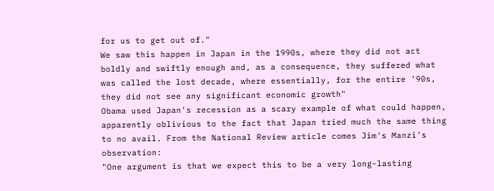for us to get out of."
We saw this happen in Japan in the 1990s, where they did not act boldly and swiftly enough and, as a consequence, they suffered what was called the lost decade, where essentially, for the entire '90s, they did not see any significant economic growth"
Obama used Japan's recession as a scary example of what could happen, apparently oblivious to the fact that Japan tried much the same thing to no avail. From the National Review article comes Jim's Manzi's observation:
"One argument is that we expect this to be a very long-lasting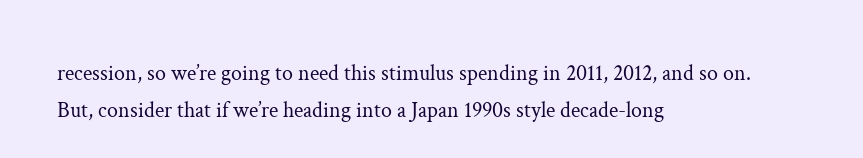recession, so we’re going to need this stimulus spending in 2011, 2012, and so on. But, consider that if we’re heading into a Japan 1990s style decade-long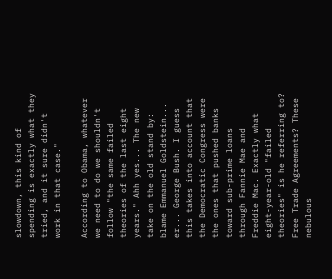slowdown, this kind of spending is exactly what they tried, and it sure didn't work in that case."

According to Obama, whatever we need to do we shouldn't follow "the same failed theories of the last eight years." Ahh yes... The new take on the old stand by: blame Emmanuel Goldstein... er... George Bush. I guess this takes into account that the Democratic Congress were the ones that pushed banks toward sub-prime loans through Fannie Mae and Freddie Mac. Exactly what eight-year-old "failed theories" is he referring to? Free Trade Agreements? These nebulous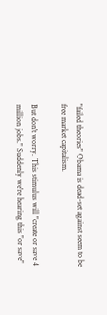"failed theories" Obama is dead-set against seem to be free market capitalism.

But don't worry. This stimulus will "create or save 4 million jobs." Suddenly we're hearing this "or save"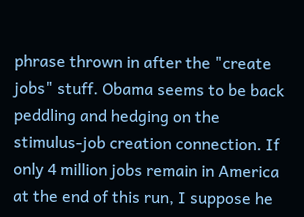phrase thrown in after the "create jobs" stuff. Obama seems to be back peddling and hedging on the stimulus-job creation connection. If only 4 million jobs remain in America at the end of this run, I suppose he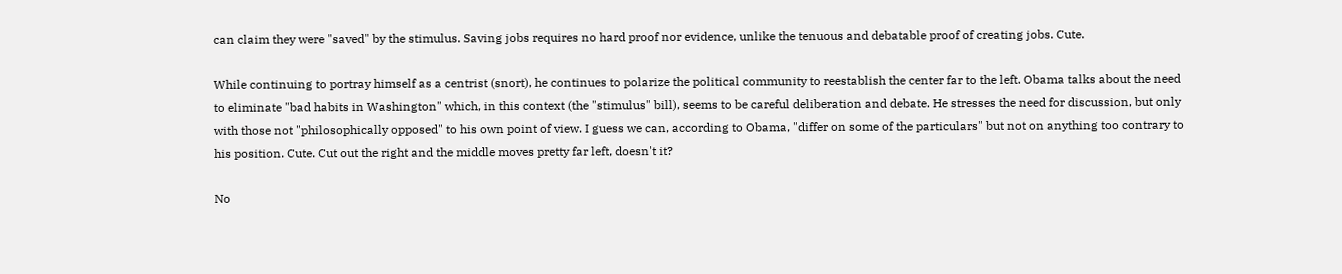can claim they were "saved" by the stimulus. Saving jobs requires no hard proof nor evidence, unlike the tenuous and debatable proof of creating jobs. Cute.

While continuing to portray himself as a centrist (snort), he continues to polarize the political community to reestablish the center far to the left. Obama talks about the need to eliminate "bad habits in Washington" which, in this context (the "stimulus" bill), seems to be careful deliberation and debate. He stresses the need for discussion, but only with those not "philosophically opposed" to his own point of view. I guess we can, according to Obama, "differ on some of the particulars" but not on anything too contrary to his position. Cute. Cut out the right and the middle moves pretty far left, doesn't it?

No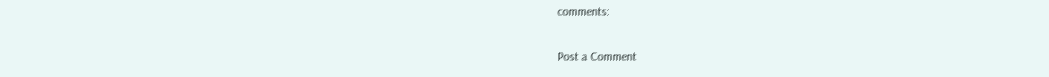comments:

Post a Comment